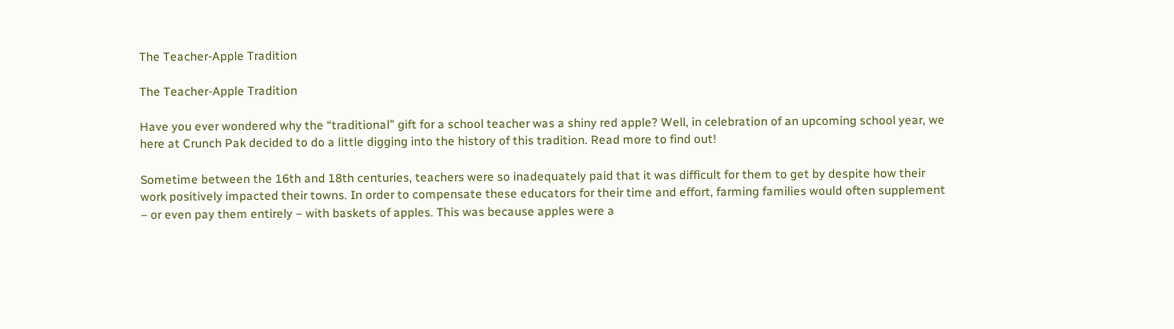The Teacher-Apple Tradition

The Teacher-Apple Tradition

Have you ever wondered why the “traditional” gift for a school teacher was a shiny red apple? Well, in celebration of an upcoming school year, we here at Crunch Pak decided to do a little digging into the history of this tradition. Read more to find out!

Sometime between the 16th and 18th centuries, teachers were so inadequately paid that it was difficult for them to get by despite how their work positively impacted their towns. In order to compensate these educators for their time and effort, farming families would often supplement – or even pay them entirely – with baskets of apples. This was because apples were a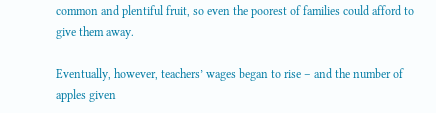common and plentiful fruit, so even the poorest of families could afford to give them away.

Eventually, however, teachers’ wages began to rise – and the number of apples given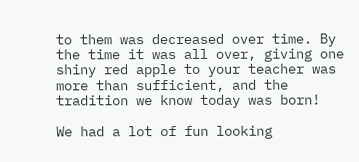to them was decreased over time. By the time it was all over, giving one shiny red apple to your teacher was more than sufficient, and the tradition we know today was born!

We had a lot of fun looking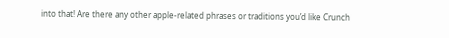into that! Are there any other apple-related phrases or traditions you’d like Crunch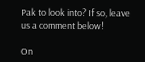Pak to look into? If so, leave us a comment below!

On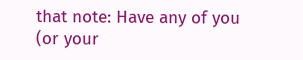that note: Have any of you (or your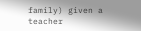family) given a teacher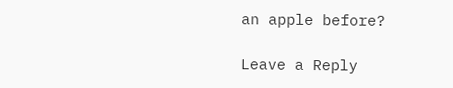an apple before?

Leave a Reply